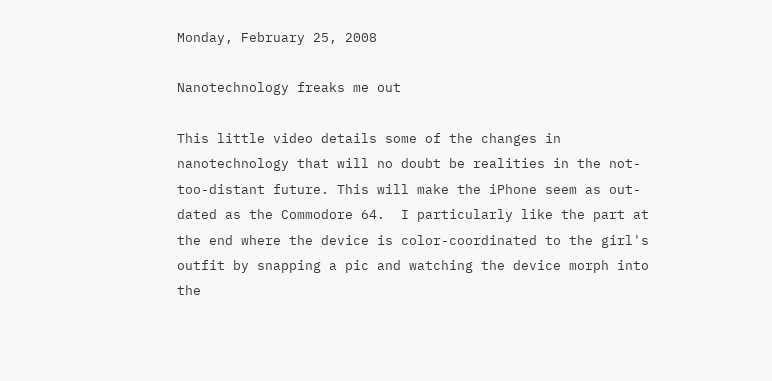Monday, February 25, 2008

Nanotechnology freaks me out

This little video details some of the changes in nanotechnology that will no doubt be realities in the not-too-distant future. This will make the iPhone seem as out-dated as the Commodore 64.  I particularly like the part at the end where the device is color-coordinated to the girl's outfit by snapping a pic and watching the device morph into the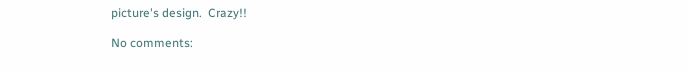picture's design.  Crazy!!

No comments: